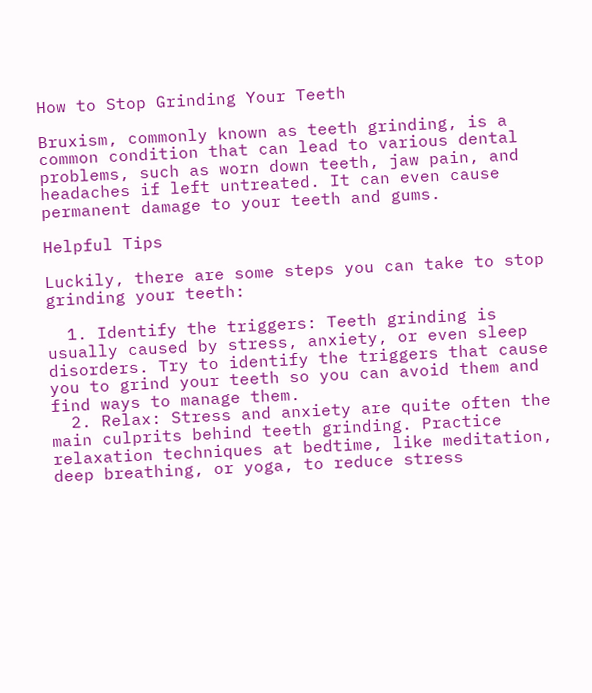How to Stop Grinding Your Teeth

Bruxism, commonly known as teeth grinding, is a common condition that can lead to various dental problems, such as worn down teeth, jaw pain, and headaches if left untreated. It can even cause permanent damage to your teeth and gums.

Helpful Tips

Luckily, there are some steps you can take to stop grinding your teeth:

  1. Identify the triggers: Teeth grinding is usually caused by stress, anxiety, or even sleep disorders. Try to identify the triggers that cause you to grind your teeth so you can avoid them and find ways to manage them.
  2. Relax: Stress and anxiety are quite often the main culprits behind teeth grinding. Practice relaxation techniques at bedtime, like meditation, deep breathing, or yoga, to reduce stress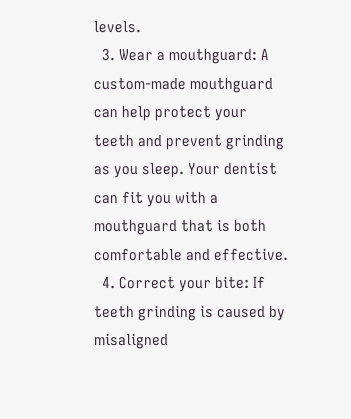levels.
  3. Wear a mouthguard: A custom-made mouthguard can help protect your teeth and prevent grinding as you sleep. Your dentist can fit you with a mouthguard that is both comfortable and effective.
  4. Correct your bite: If teeth grinding is caused by misaligned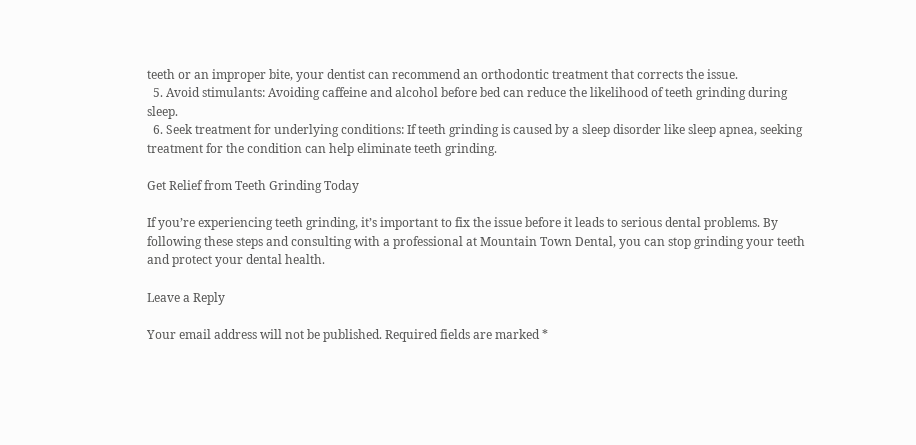teeth or an improper bite, your dentist can recommend an orthodontic treatment that corrects the issue.
  5. Avoid stimulants: Avoiding caffeine and alcohol before bed can reduce the likelihood of teeth grinding during sleep.
  6. Seek treatment for underlying conditions: If teeth grinding is caused by a sleep disorder like sleep apnea, seeking treatment for the condition can help eliminate teeth grinding.

Get Relief from Teeth Grinding Today

If you’re experiencing teeth grinding, it’s important to fix the issue before it leads to serious dental problems. By following these steps and consulting with a professional at Mountain Town Dental, you can stop grinding your teeth and protect your dental health.

Leave a Reply

Your email address will not be published. Required fields are marked *